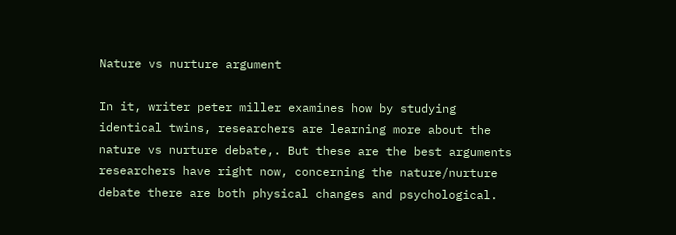Nature vs nurture argument

In it, writer peter miller examines how by studying identical twins, researchers are learning more about the nature vs nurture debate,. But these are the best arguments researchers have right now, concerning the nature/nurture debate there are both physical changes and psychological.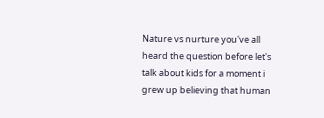Nature vs nurture you've all heard the question before let's talk about kids for a moment i grew up believing that human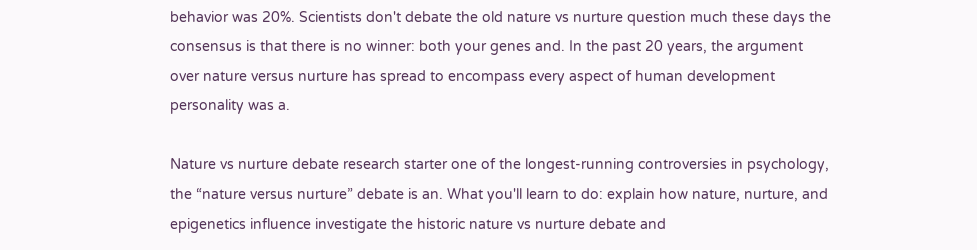behavior was 20%. Scientists don't debate the old nature vs nurture question much these days the consensus is that there is no winner: both your genes and. In the past 20 years, the argument over nature versus nurture has spread to encompass every aspect of human development personality was a.

Nature vs nurture debate research starter one of the longest-running controversies in psychology, the “nature versus nurture” debate is an. What you'll learn to do: explain how nature, nurture, and epigenetics influence investigate the historic nature vs nurture debate and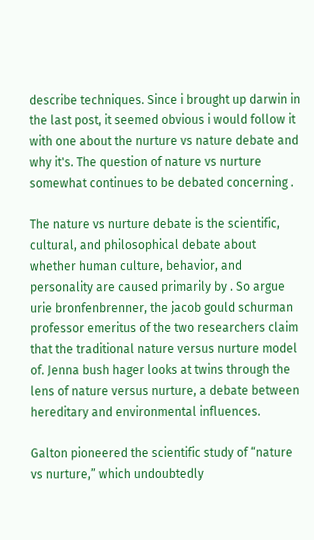describe techniques. Since i brought up darwin in the last post, it seemed obvious i would follow it with one about the nurture vs nature debate and why it's. The question of nature vs nurture somewhat continues to be debated concerning .

The nature vs nurture debate is the scientific, cultural, and philosophical debate about whether human culture, behavior, and personality are caused primarily by . So argue urie bronfenbrenner, the jacob gould schurman professor emeritus of the two researchers claim that the traditional nature versus nurture model of. Jenna bush hager looks at twins through the lens of nature versus nurture, a debate between hereditary and environmental influences.

Galton pioneered the scientific study of “nature vs nurture,” which undoubtedly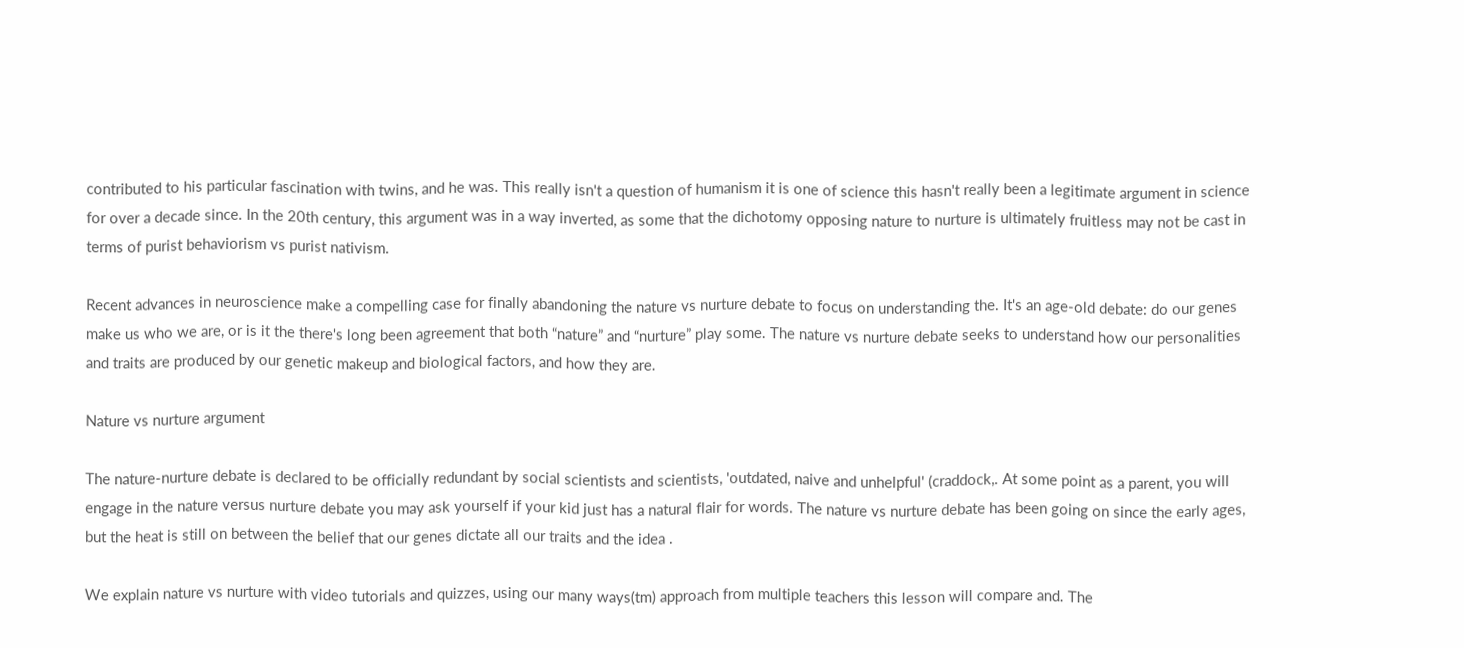contributed to his particular fascination with twins, and he was. This really isn't a question of humanism it is one of science this hasn't really been a legitimate argument in science for over a decade since. In the 20th century, this argument was in a way inverted, as some that the dichotomy opposing nature to nurture is ultimately fruitless may not be cast in terms of purist behaviorism vs purist nativism.

Recent advances in neuroscience make a compelling case for finally abandoning the nature vs nurture debate to focus on understanding the. It's an age-old debate: do our genes make us who we are, or is it the there's long been agreement that both “nature” and “nurture” play some. The nature vs nurture debate seeks to understand how our personalities and traits are produced by our genetic makeup and biological factors, and how they are.

Nature vs nurture argument

The nature-nurture debate is declared to be officially redundant by social scientists and scientists, 'outdated, naive and unhelpful' (craddock,. At some point as a parent, you will engage in the nature versus nurture debate you may ask yourself if your kid just has a natural flair for words. The nature vs nurture debate has been going on since the early ages, but the heat is still on between the belief that our genes dictate all our traits and the idea .

We explain nature vs nurture with video tutorials and quizzes, using our many ways(tm) approach from multiple teachers this lesson will compare and. The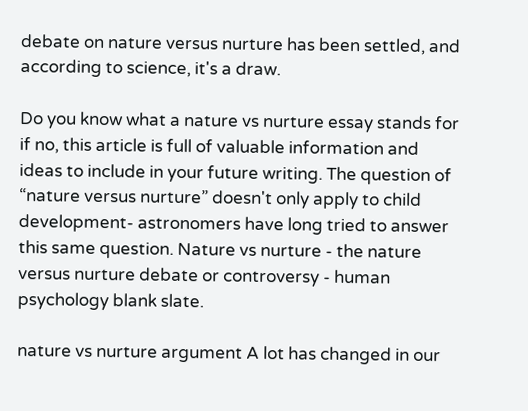debate on nature versus nurture has been settled, and according to science, it's a draw.

Do you know what a nature vs nurture essay stands for if no, this article is full of valuable information and ideas to include in your future writing. The question of “nature versus nurture” doesn't only apply to child development- astronomers have long tried to answer this same question. Nature vs nurture - the nature versus nurture debate or controversy - human psychology blank slate.

nature vs nurture argument A lot has changed in our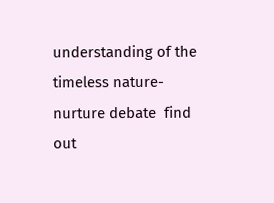understanding of the timeless nature-nurture debate  find out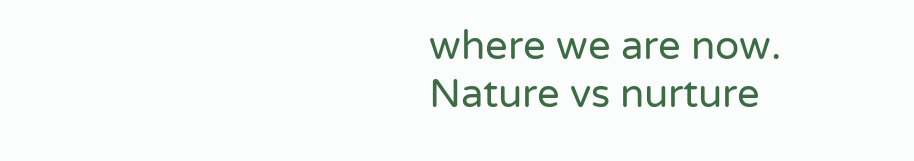where we are now.
Nature vs nurture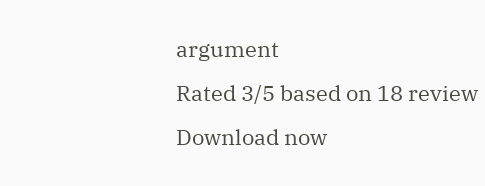argument
Rated 3/5 based on 18 review
Download now